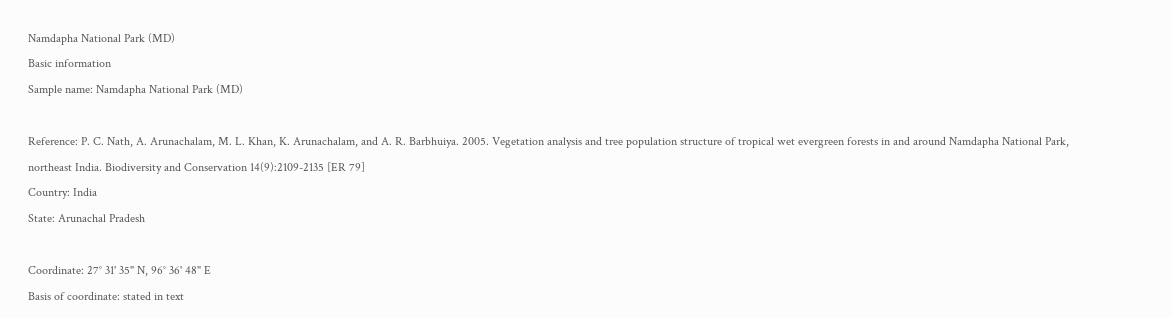Namdapha National Park (MD)
Basic information
Sample name: Namdapha National Park (MD)

Reference: P. C. Nath, A. Arunachalam, M. L. Khan, K. Arunachalam, and A. R. Barbhuiya. 2005. Vegetation analysis and tree population structure of tropical wet evergreen forests in and around Namdapha National Park, northeast India. Biodiversity and Conservation 14(9):2109-2135 [ER 79]
Country: India
State: Arunachal Pradesh

Coordinate: 27° 31' 35" N, 96° 36' 48" E
Basis of coordinate: stated in text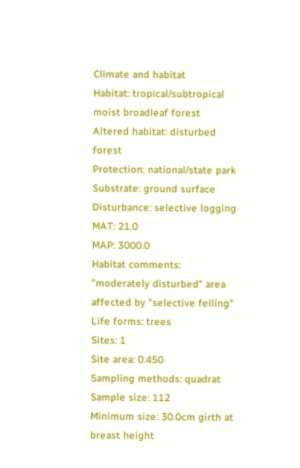Climate and habitat
Habitat: tropical/subtropical moist broadleaf forest
Altered habitat: disturbed forest
Protection: national/state park
Substrate: ground surface
Disturbance: selective logging
MAT: 21.0
MAP: 3000.0
Habitat comments: "moderately disturbed" area affected by "selective felling"
Life forms: trees
Sites: 1
Site area: 0.450
Sampling methods: quadrat
Sample size: 112
Minimum size: 30.0cm girth at breast height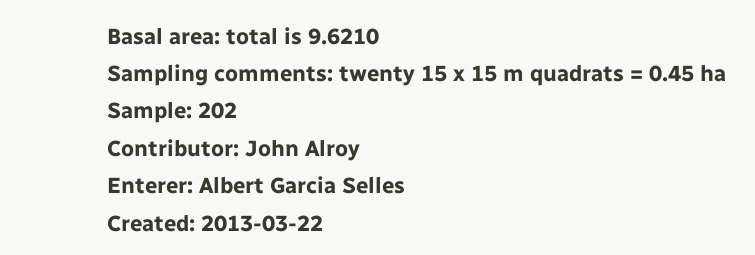Basal area: total is 9.6210
Sampling comments: twenty 15 x 15 m quadrats = 0.45 ha
Sample: 202
Contributor: John Alroy
Enterer: Albert Garcia Selles
Created: 2013-03-22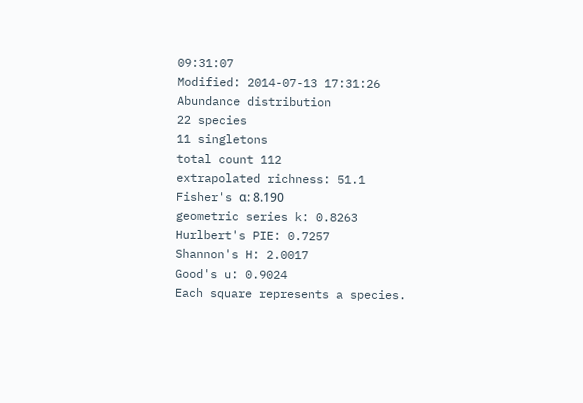09:31:07
Modified: 2014-07-13 17:31:26
Abundance distribution
22 species
11 singletons
total count 112
extrapolated richness: 51.1
Fisher's α: 8.190
geometric series k: 0.8263
Hurlbert's PIE: 0.7257
Shannon's H: 2.0017
Good's u: 0.9024
Each square represents a species.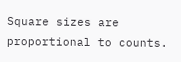Square sizes are proportional to counts.